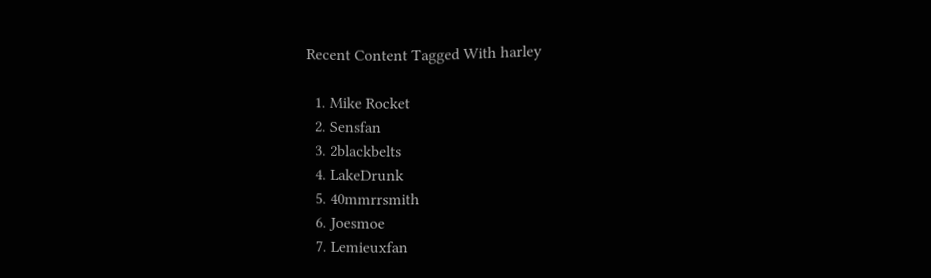Recent Content Tagged With harley

  1. Mike Rocket
  2. Sensfan
  3. 2blackbelts
  4. LakeDrunk
  5. 40mmrrsmith
  6. Joesmoe
  7. Lemieuxfan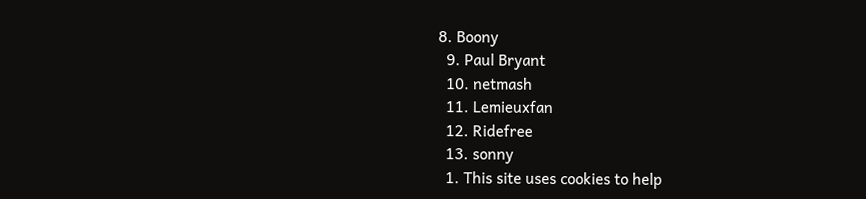8. Boony
  9. Paul Bryant
  10. netmash
  11. Lemieuxfan
  12. Ridefree
  13. sonny
  1. This site uses cookies to help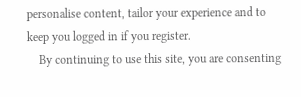personalise content, tailor your experience and to keep you logged in if you register.
    By continuing to use this site, you are consenting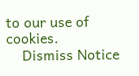to our use of cookies.
    Dismiss Notice